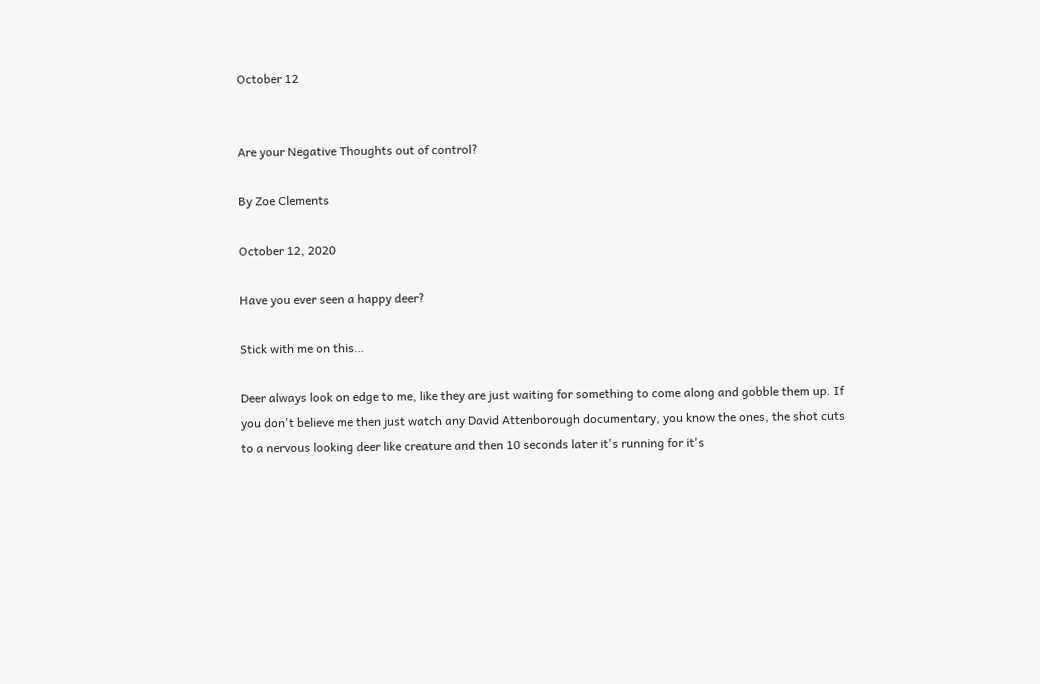October 12


Are your Negative Thoughts out of control?

By Zoe Clements

October 12, 2020

Have you ever seen a happy deer?

Stick with me on this…

Deer always look on edge to me, like they are just waiting for something to come along and gobble them up. If you don't believe me then just watch any David Attenborough documentary, you know the ones, the shot cuts to a nervous looking deer like creature and then 10 seconds later it's running for it's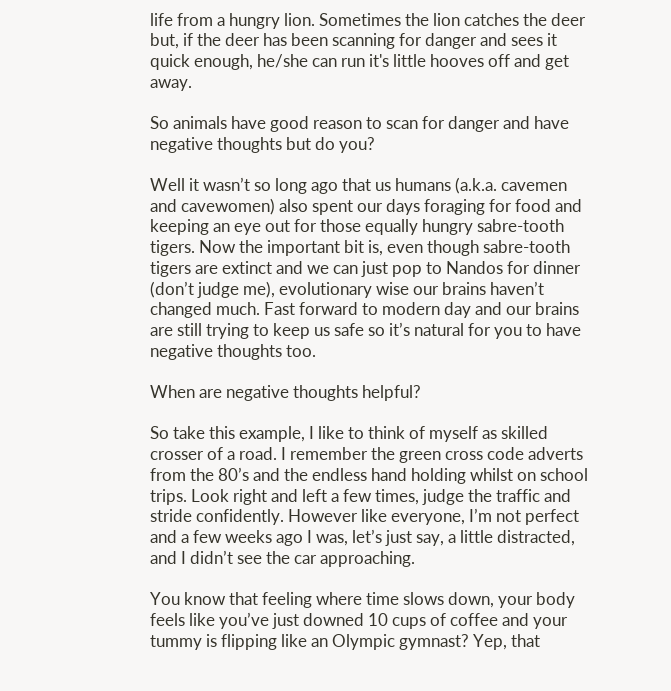life from a hungry lion. Sometimes the lion catches the deer but, if the deer has been scanning for danger and sees it quick enough, he/she can run it's little hooves off and get away.

So animals have good reason to scan for danger and have negative thoughts but do you?

Well it wasn’t so long ago that us humans (a.k.a. cavemen and cavewomen) also spent our days foraging for food and keeping an eye out for those equally hungry sabre-tooth tigers. Now the important bit is, even though sabre-tooth tigers are extinct and we can just pop to Nandos for dinner (don’t judge me), evolutionary wise our brains haven’t changed much. Fast forward to modern day and our brains are still trying to keep us safe so it’s natural for you to have negative thoughts too.

When are negative thoughts helpful?

So take this example, I like to think of myself as skilled crosser of a road. I remember the green cross code adverts from the 80’s and the endless hand holding whilst on school trips. Look right and left a few times, judge the traffic and stride confidently. However like everyone, I’m not perfect and a few weeks ago I was, let’s just say, a little distracted, and I didn’t see the car approaching.

You know that feeling where time slows down, your body feels like you’ve just downed 10 cups of coffee and your tummy is flipping like an Olympic gymnast? Yep, that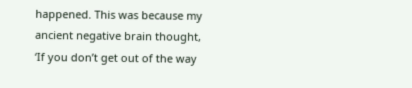happened. This was because my ancient negative brain thought, ‘If you don’t get out of the way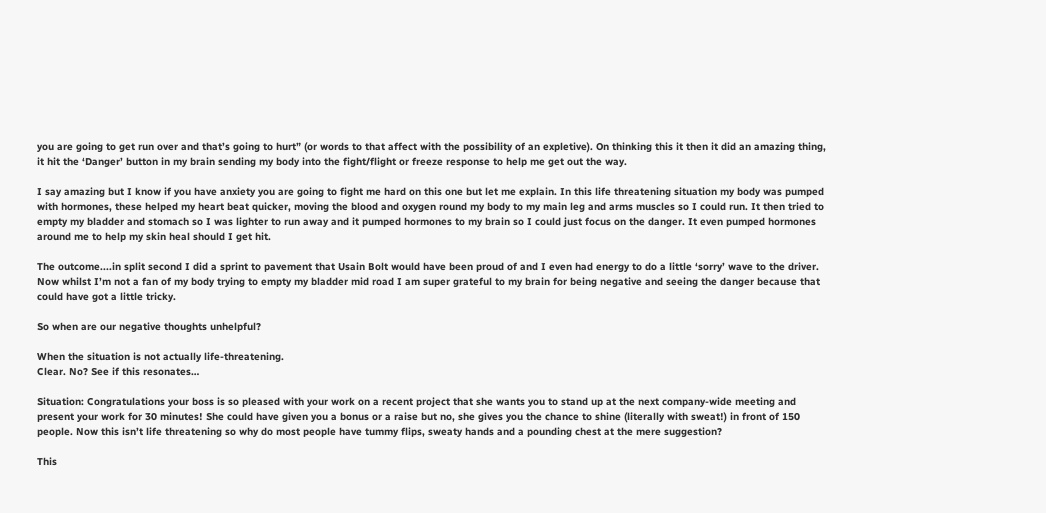you are going to get run over and that’s going to hurt” (or words to that affect with the possibility of an expletive). On thinking this it then it did an amazing thing, it hit the ‘Danger’ button in my brain sending my body into the fight/flight or freeze response to help me get out the way.

I say amazing but I know if you have anxiety you are going to fight me hard on this one but let me explain. In this life threatening situation my body was pumped with hormones, these helped my heart beat quicker, moving the blood and oxygen round my body to my main leg and arms muscles so I could run. It then tried to empty my bladder and stomach so I was lighter to run away and it pumped hormones to my brain so I could just focus on the danger. It even pumped hormones around me to help my skin heal should I get hit.

The outcome....in split second I did a sprint to pavement that Usain Bolt would have been proud of and I even had energy to do a little ‘sorry’ wave to the driver. Now whilst I’m not a fan of my body trying to empty my bladder mid road I am super grateful to my brain for being negative and seeing the danger because that could have got a little tricky.

So when are our negative thoughts unhelpful?

When the situation is not actually life-threatening.
Clear. No? See if this resonates…

Situation: Congratulations your boss is so pleased with your work on a recent project that she wants you to stand up at the next company-wide meeting and present your work for 30 minutes! She could have given you a bonus or a raise but no, she gives you the chance to shine (literally with sweat!) in front of 150 people. Now this isn’t life threatening so why do most people have tummy flips, sweaty hands and a pounding chest at the mere suggestion?

This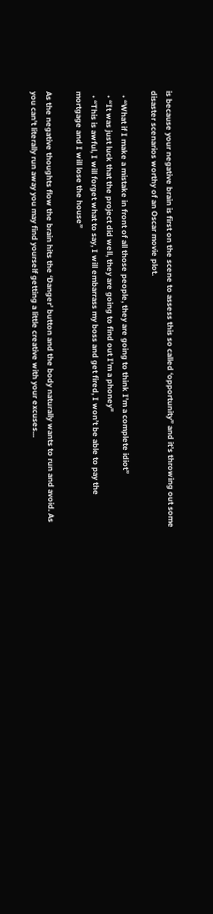is because your negative brain is first on the scene to assess this so called ‘opportunity” and it’s throwing out some disaster scenarios worthy of an Oscar movie plot.

  • “What if I make a mistake in front of all those people, they are going to think I’m a complete idiot”
  • “It was just luck that the project did well, they are going to find out I’m a phoney"
  • “This is awful, I will forget what to say, I will embarrass my boss and get fired, I won’t be able to pay the mortgage and I will lose the house”

As the negative thoughts flow the brain hits the ‘Danger’ button and the body naturally wants to run and avoid. As you can't literally run away you may find yourself getting a little creative with your excuses...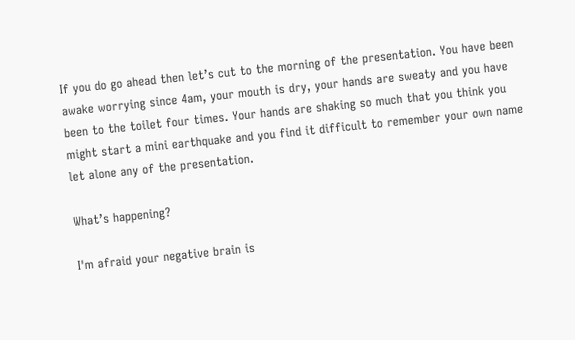If you do go ahead then let’s cut to the morning of the presentation. You have been awake worrying since 4am, your mouth is dry, your hands are sweaty and you have been to the toilet four times. Your hands are shaking so much that you think you might start a mini earthquake and you find it difficult to remember your own name let alone any of the presentation.

What’s happening?

I'm afraid your negative brain is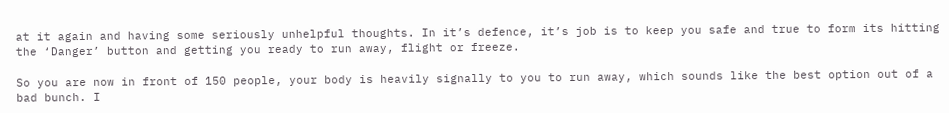at it again and having some seriously unhelpful thoughts. In it’s defence, it’s job is to keep you safe and true to form its hitting the ‘Danger’ button and getting you ready to run away, flight or freeze.

So you are now in front of 150 people, your body is heavily signally to you to run away, which sounds like the best option out of a bad bunch. I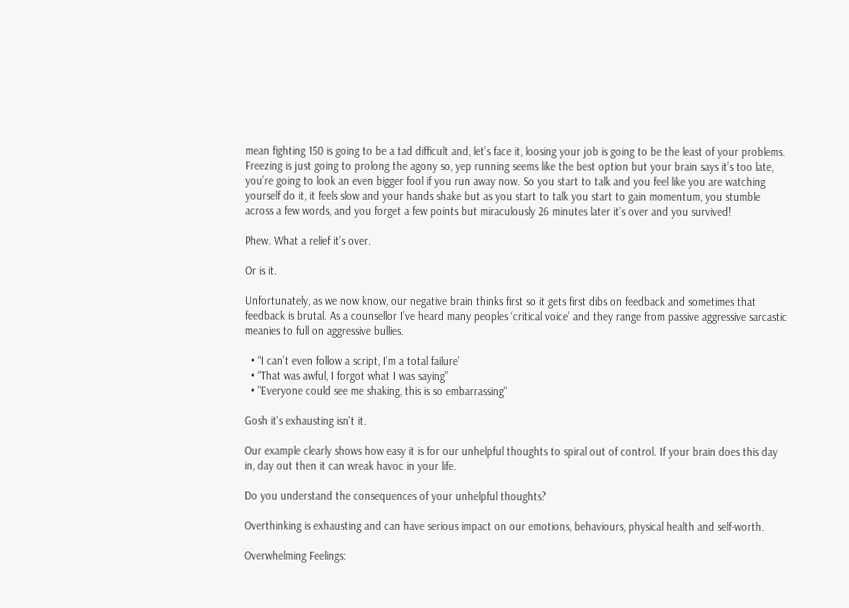mean fighting 150 is going to be a tad difficult and, let’s face it, loosing your job is going to be the least of your problems. Freezing is just going to prolong the agony so, yep running seems like the best option but your brain says it’s too late, you’re going to look an even bigger fool if you run away now. So you start to talk and you feel like you are watching yourself do it, it feels slow and your hands shake but as you start to talk you start to gain momentum, you stumble across a few words, and you forget a few points but miraculously 26 minutes later it’s over and you survived!

Phew. What a relief it’s over.

Or is it.

Unfortunately, as we now know, our negative brain thinks first so it gets first dibs on feedback and sometimes that feedback is brutal. As a counsellor I’ve heard many peoples ‘critical voice’ and they range from passive aggressive sarcastic meanies to full on aggressive bullies.

  • “I can’t even follow a script, I’m a total failure’
  • “That was awful, I forgot what I was saying”
  • "Everyone could see me shaking, this is so embarrassing"

Gosh it's exhausting isn't it.

Our example clearly shows how easy it is for our unhelpful thoughts to spiral out of control. If your brain does this day in, day out then it can wreak havoc in your life.

Do you understand the consequences of your unhelpful thoughts?

Overthinking is exhausting and can have serious impact on our emotions, behaviours, physical health and self-worth.

Overwhelming Feelings: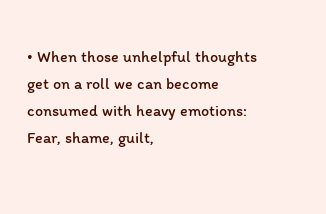• When those unhelpful thoughts get on a roll we can become consumed with heavy emotions: Fear, shame, guilt,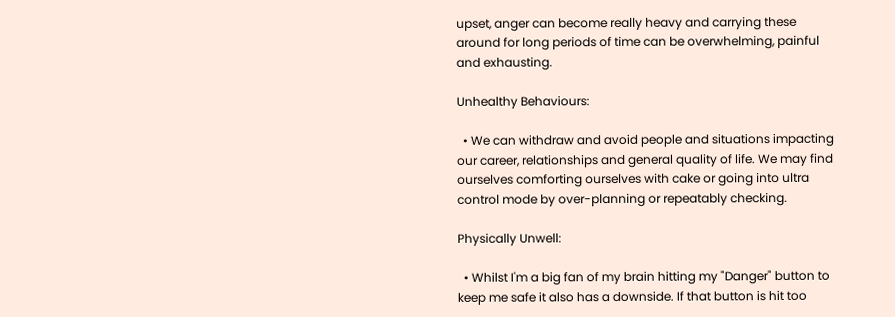upset, anger can become really heavy and carrying these around for long periods of time can be overwhelming, painful and exhausting.

Unhealthy Behaviours:

  • We can withdraw and avoid people and situations impacting our career, relationships and general quality of life. We may find ourselves comforting ourselves with cake or going into ultra control mode by over-planning or repeatably checking.

Physically Unwell:

  • Whilst I'm a big fan of my brain hitting my "Danger" button to keep me safe it also has a downside. If that button is hit too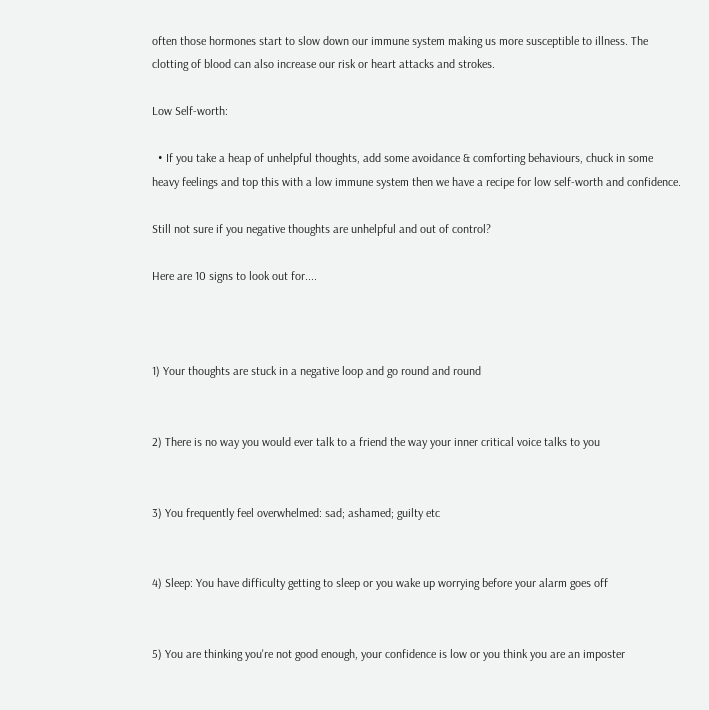often those hormones start to slow down our immune system making us more susceptible to illness. The clotting of blood can also increase our risk or heart attacks and strokes.

Low Self-worth:

  • If you take a heap of unhelpful thoughts, add some avoidance & comforting behaviours, chuck in some heavy feelings and top this with a low immune system then we have a recipe for low self-worth and confidence.

Still not sure if you negative thoughts are unhelpful and out of control?

Here are 10 signs to look out for....



1) Your thoughts are stuck in a negative loop and go round and round


2) There is no way you would ever talk to a friend the way your inner critical voice talks to you


3) You frequently feel overwhelmed: sad; ashamed; guilty etc


4) Sleep: You have difficulty getting to sleep or you wake up worrying before your alarm goes off


5) You are thinking you're not good enough, your confidence is low or you think you are an imposter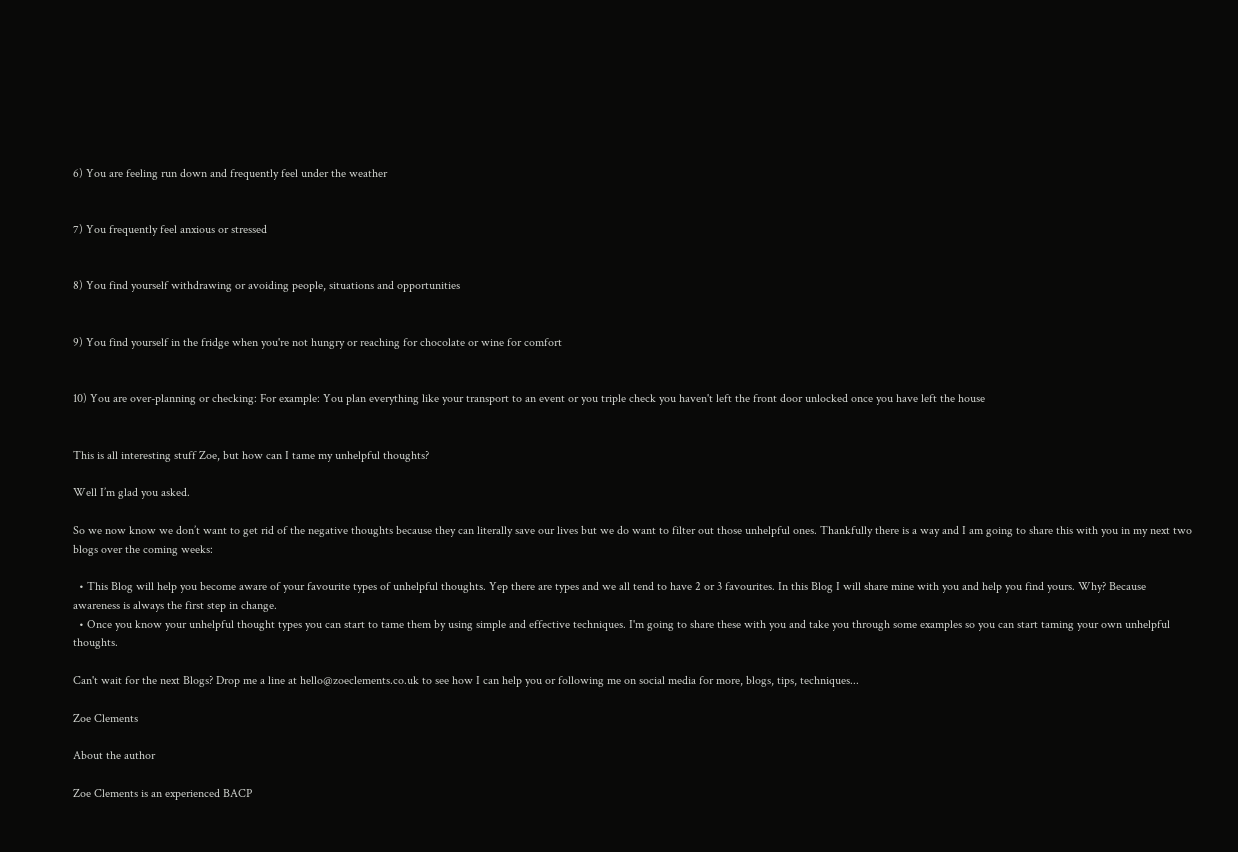6) You are feeling run down and frequently feel under the weather


7) You frequently feel anxious or stressed


8) You find yourself withdrawing or avoiding people, situations and opportunities


9) You find yourself in the fridge when you're not hungry or reaching for chocolate or wine for comfort


10) You are over-planning or checking: For example: You plan everything like your transport to an event or you triple check you haven't left the front door unlocked once you have left the house


This is all interesting stuff Zoe, but how can I tame my unhelpful thoughts?

Well I’m glad you asked.

So we now know we don’t want to get rid of the negative thoughts because they can literally save our lives but we do want to filter out those unhelpful ones. Thankfully there is a way and I am going to share this with you in my next two blogs over the coming weeks:

  • This Blog will help you become aware of your favourite types of unhelpful thoughts. Yep there are types and we all tend to have 2 or 3 favourites. In this Blog I will share mine with you and help you find yours. Why? Because awareness is always the first step in change.
  • Once you know your unhelpful thought types you can start to tame them by using simple and effective techniques. I'm going to share these with you and take you through some examples so you can start taming your own unhelpful thoughts.

Can't wait for the next Blogs? Drop me a line at hello@zoeclements.co.uk to see how I can help you or following me on social media for more, blogs, tips, techniques...

Zoe Clements

About the author

Zoe Clements is an experienced BACP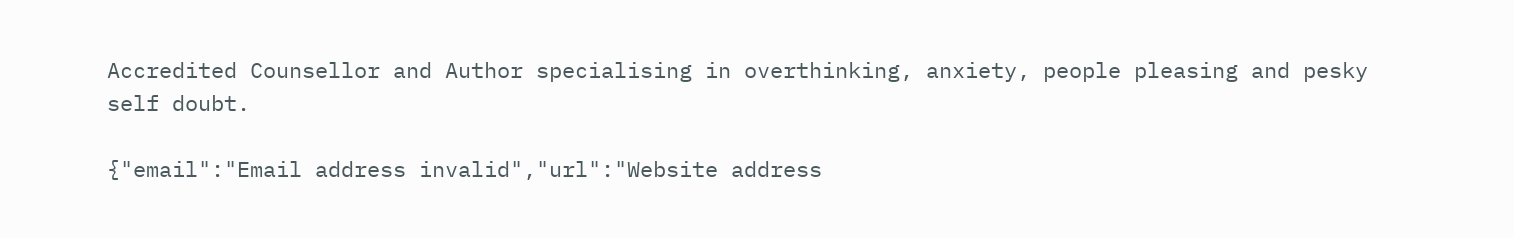Accredited Counsellor and Author specialising in overthinking, anxiety, people pleasing and pesky self doubt.

{"email":"Email address invalid","url":"Website address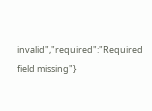invalid","required":"Required field missing"}